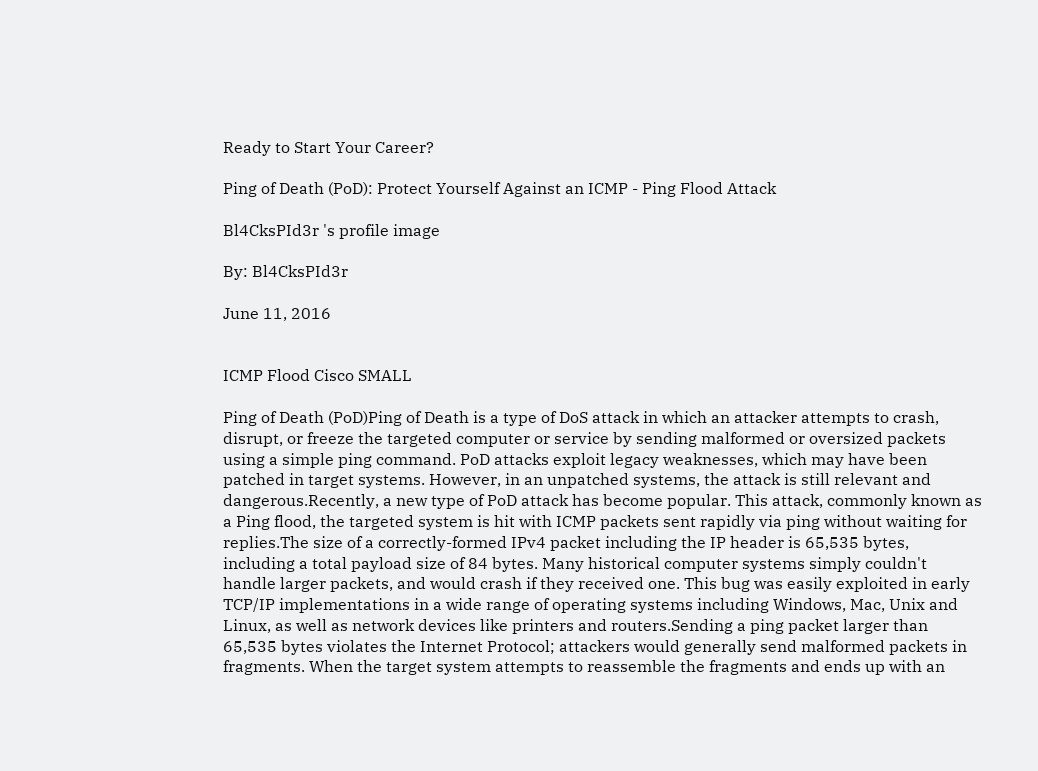Ready to Start Your Career?

Ping of Death (PoD): Protect Yourself Against an ICMP - Ping Flood Attack

Bl4CksPId3r 's profile image

By: Bl4CksPId3r

June 11, 2016


ICMP Flood Cisco SMALL

Ping of Death (PoD)Ping of Death is a type of DoS attack in which an attacker attempts to crash, disrupt, or freeze the targeted computer or service by sending malformed or oversized packets using a simple ping command. PoD attacks exploit legacy weaknesses, which may have been patched in target systems. However, in an unpatched systems, the attack is still relevant and dangerous.Recently, a new type of PoD attack has become popular. This attack, commonly known as a Ping flood, the targeted system is hit with ICMP packets sent rapidly via ping without waiting for replies.The size of a correctly-formed IPv4 packet including the IP header is 65,535 bytes, including a total payload size of 84 bytes. Many historical computer systems simply couldn't handle larger packets, and would crash if they received one. This bug was easily exploited in early TCP/IP implementations in a wide range of operating systems including Windows, Mac, Unix and Linux, as well as network devices like printers and routers.Sending a ping packet larger than 65,535 bytes violates the Internet Protocol; attackers would generally send malformed packets in fragments. When the target system attempts to reassemble the fragments and ends up with an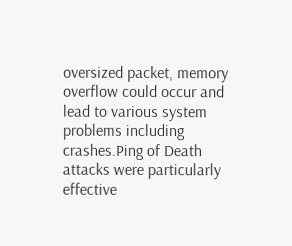oversized packet, memory overflow could occur and lead to various system problems including crashes.Ping of Death attacks were particularly effective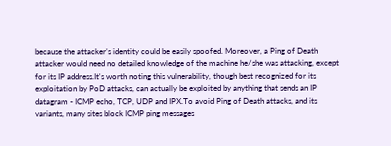because the attacker’s identity could be easily spoofed. Moreover, a Ping of Death attacker would need no detailed knowledge of the machine he/she was attacking, except for its IP address.It's worth noting this vulnerability, though best recognized for its exploitation by PoD attacks, can actually be exploited by anything that sends an IP datagram - ICMP echo, TCP, UDP and IPX.To avoid Ping of Death attacks, and its variants, many sites block ICMP ping messages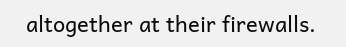altogether at their firewalls.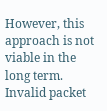However, this approach is not viable in the long term. Invalid packet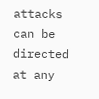attacks can be directed at any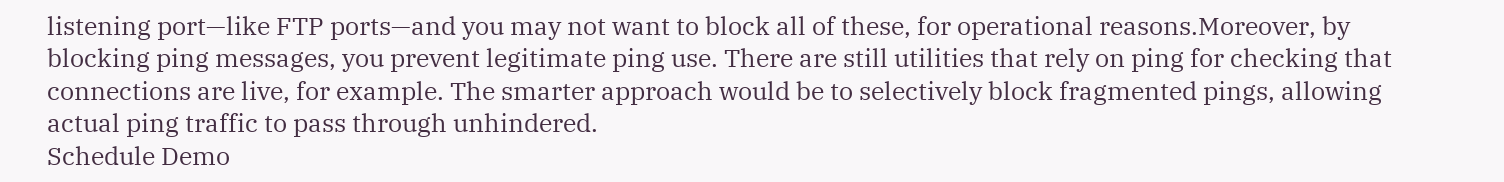listening port—like FTP ports—and you may not want to block all of these, for operational reasons.Moreover, by blocking ping messages, you prevent legitimate ping use. There are still utilities that rely on ping for checking that connections are live, for example. The smarter approach would be to selectively block fragmented pings, allowing actual ping traffic to pass through unhindered.
Schedule Demo